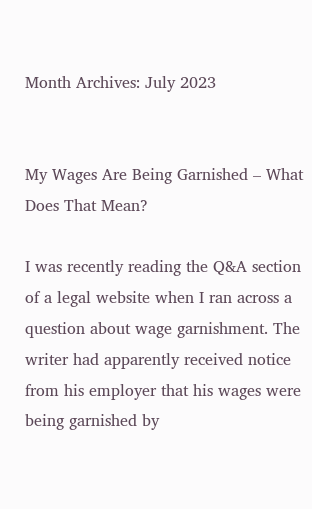Month Archives: July 2023


My Wages Are Being Garnished – What Does That Mean?

I was recently reading the Q&A section of a legal website when I ran across a question about wage garnishment. The writer had apparently received notice from his employer that his wages were being garnished by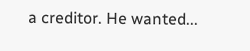a creditor. He wanted...